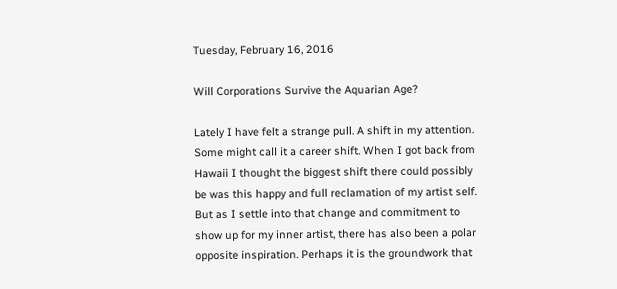Tuesday, February 16, 2016

Will Corporations Survive the Aquarian Age?

Lately I have felt a strange pull. A shift in my attention. Some might call it a career shift. When I got back from Hawaii I thought the biggest shift there could possibly be was this happy and full reclamation of my artist self.  But as I settle into that change and commitment to show up for my inner artist, there has also been a polar opposite inspiration. Perhaps it is the groundwork that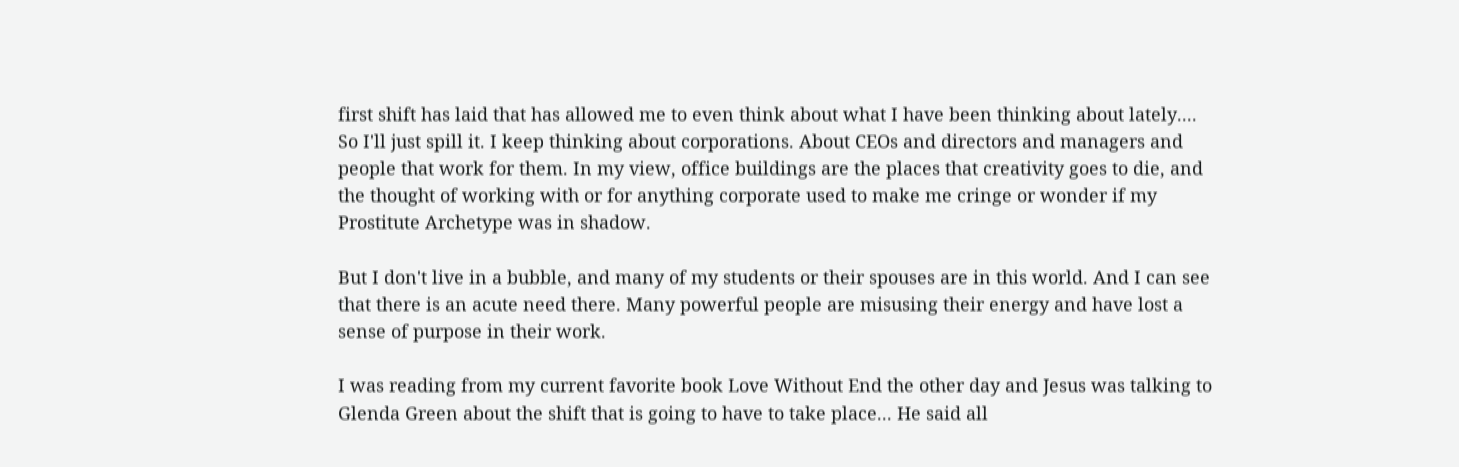first shift has laid that has allowed me to even think about what I have been thinking about lately.... So I'll just spill it. I keep thinking about corporations. About CEOs and directors and managers and people that work for them. In my view, office buildings are the places that creativity goes to die, and the thought of working with or for anything corporate used to make me cringe or wonder if my Prostitute Archetype was in shadow.

But I don't live in a bubble, and many of my students or their spouses are in this world. And I can see that there is an acute need there. Many powerful people are misusing their energy and have lost a sense of purpose in their work.

I was reading from my current favorite book Love Without End the other day and Jesus was talking to Glenda Green about the shift that is going to have to take place... He said all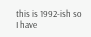this is 1992-ish so I have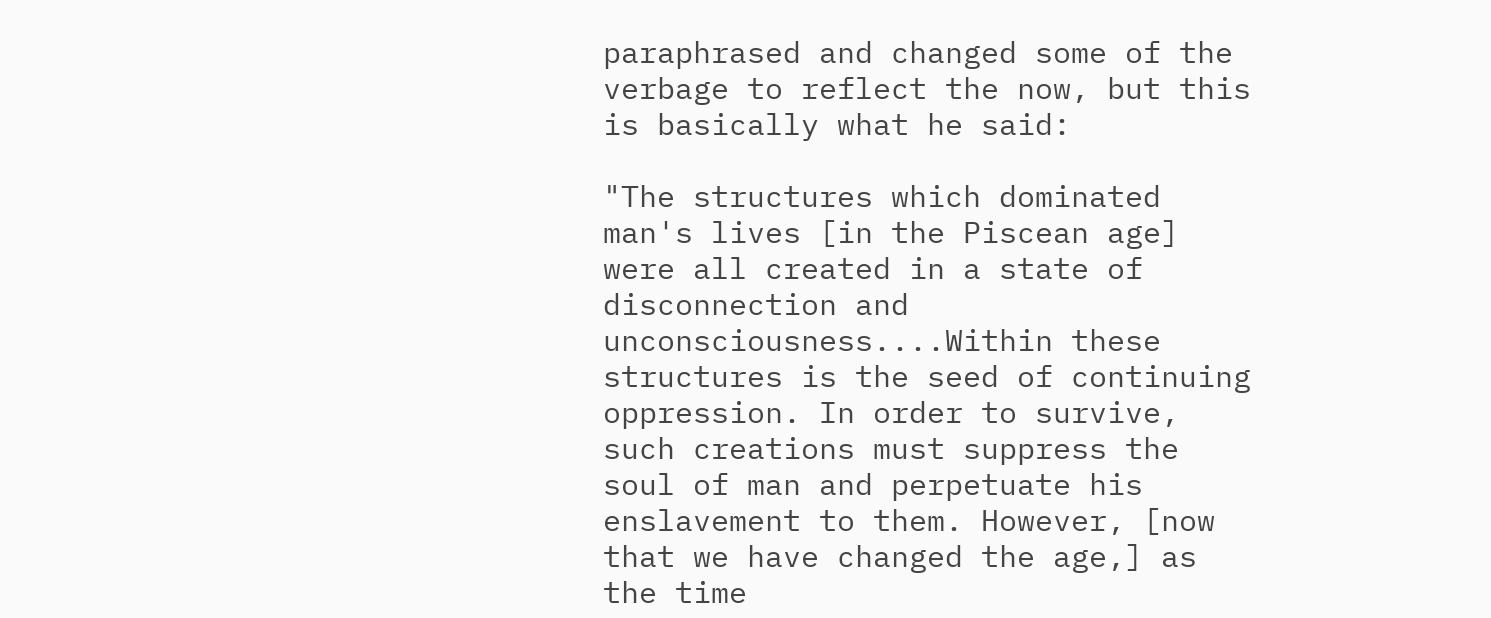paraphrased and changed some of the verbage to reflect the now, but this is basically what he said:

"The structures which dominated man's lives [in the Piscean age] were all created in a state of disconnection and unconsciousness....Within these structures is the seed of continuing oppression. In order to survive, such creations must suppress the soul of man and perpetuate his enslavement to them. However, [now that we have changed the age,] as the time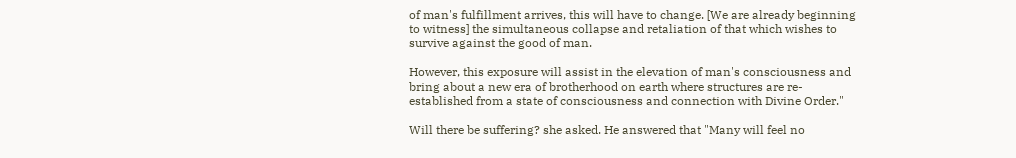of man's fulfillment arrives, this will have to change. [We are already beginning to witness] the simultaneous collapse and retaliation of that which wishes to survive against the good of man.

However, this exposure will assist in the elevation of man's consciousness and bring about a new era of brotherhood on earth where structures are re-established from a state of consciousness and connection with Divine Order."

Will there be suffering? she asked. He answered that "Many will feel no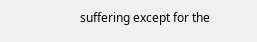suffering except for the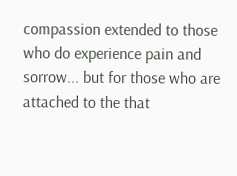compassion extended to those who do experience pain and sorrow... but for those who are attached to the that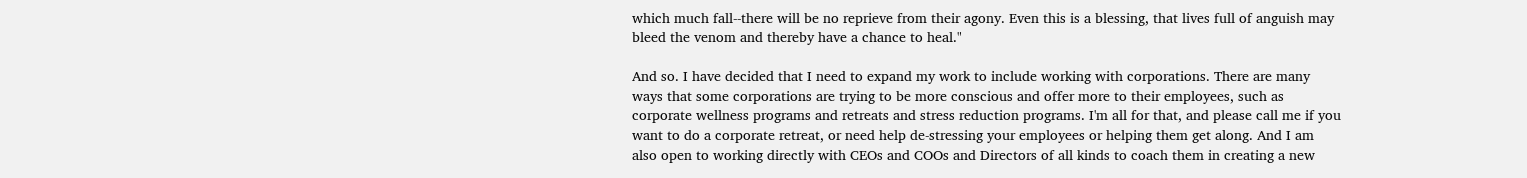which much fall--there will be no reprieve from their agony. Even this is a blessing, that lives full of anguish may bleed the venom and thereby have a chance to heal."

And so. I have decided that I need to expand my work to include working with corporations. There are many ways that some corporations are trying to be more conscious and offer more to their employees, such as corporate wellness programs and retreats and stress reduction programs. I'm all for that, and please call me if you want to do a corporate retreat, or need help de-stressing your employees or helping them get along. And I am also open to working directly with CEOs and COOs and Directors of all kinds to coach them in creating a new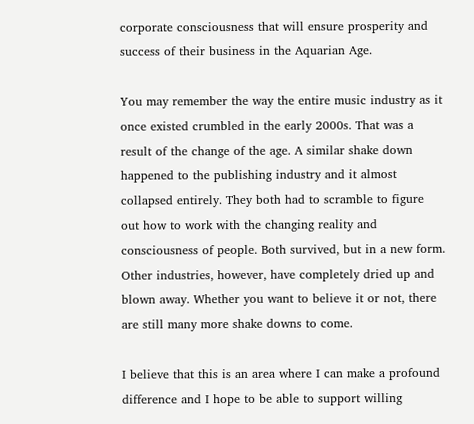corporate consciousness that will ensure prosperity and success of their business in the Aquarian Age.

You may remember the way the entire music industry as it once existed crumbled in the early 2000s. That was a result of the change of the age. A similar shake down happened to the publishing industry and it almost collapsed entirely. They both had to scramble to figure out how to work with the changing reality and consciousness of people. Both survived, but in a new form. Other industries, however, have completely dried up and blown away. Whether you want to believe it or not, there are still many more shake downs to come.

I believe that this is an area where I can make a profound difference and I hope to be able to support willing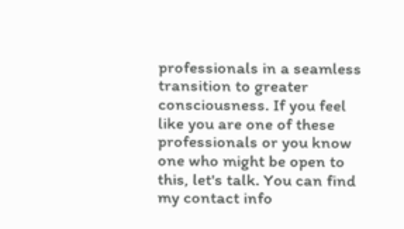professionals in a seamless transition to greater consciousness. If you feel like you are one of these professionals or you know one who might be open to this, let's talk. You can find my contact info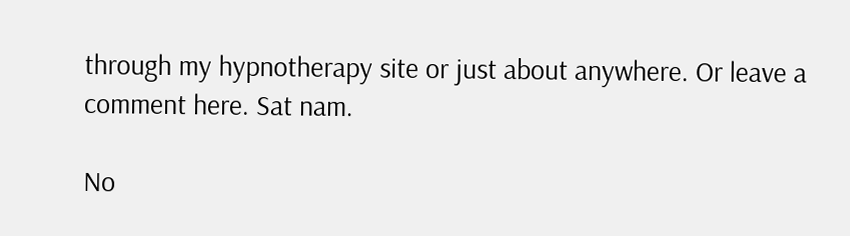through my hypnotherapy site or just about anywhere. Or leave a comment here. Sat nam.

No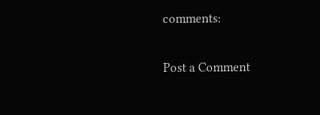comments:

Post a Comment